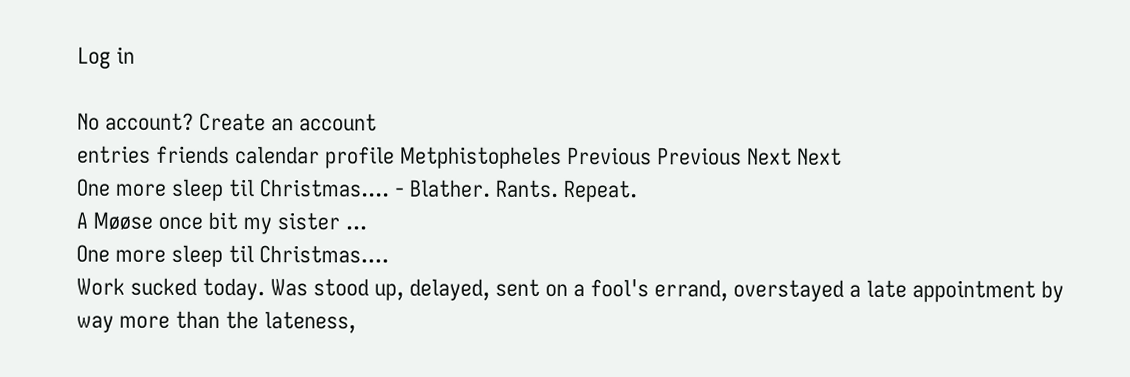Log in

No account? Create an account
entries friends calendar profile Metphistopheles Previous Previous Next Next
One more sleep til Christmas.... - Blather. Rants. Repeat.
A Møøse once bit my sister ...
One more sleep til Christmas....
Work sucked today. Was stood up, delayed, sent on a fool's errand, overstayed a late appointment by way more than the lateness,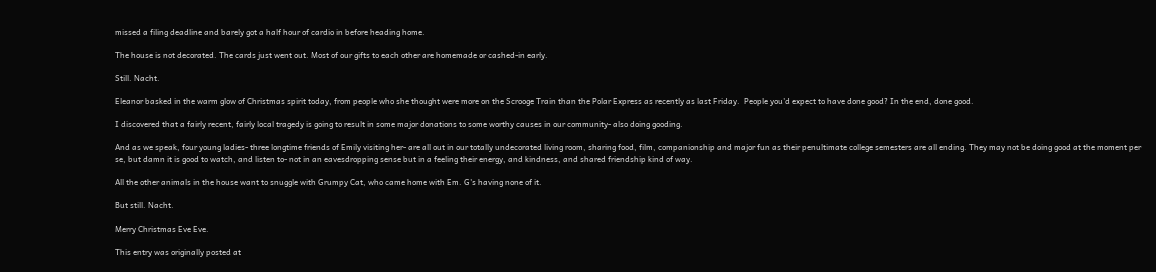missed a filing deadline and barely got a half hour of cardio in before heading home.

The house is not decorated. The cards just went out. Most of our gifts to each other are homemade or cashed-in early.

Still. Nacht.

Eleanor basked in the warm glow of Christmas spirit today, from people who she thought were more on the Scrooge Train than the Polar Express as recently as last Friday.  People you'd expect to have done good? In the end, done good.

I discovered that a fairly recent, fairly local tragedy is going to result in some major donations to some worthy causes in our community- also doing gooding.

And as we speak, four young ladies- three longtime friends of Emily visiting her- are all out in our totally undecorated living room, sharing food, film, companionship and major fun as their penultimate college semesters are all ending. They may not be doing good at the moment per se, but damn it is good to watch, and listen to- not in an eavesdropping sense but in a feeling their energy, and kindness, and shared friendship kind of way.

All the other animals in the house want to snuggle with Grumpy Cat, who came home with Em. G's having none of it.

But still. Nacht.

Merry Christmas Eve Eve.

This entry was originally posted at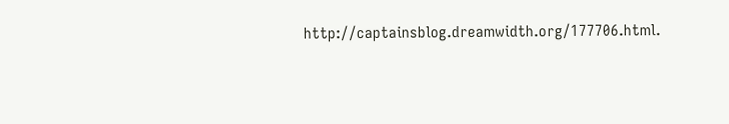http://captainsblog.dreamwidth.org/177706.html.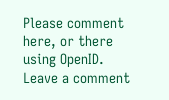Please comment here, or there using OpenID.
Leave a comment